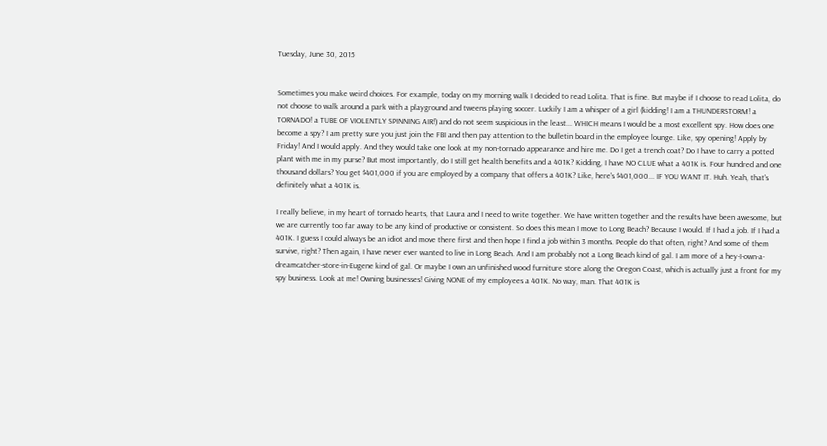Tuesday, June 30, 2015


Sometimes you make weird choices. For example, today on my morning walk I decided to read Lolita. That is fine. But maybe if I choose to read Lolita, do not choose to walk around a park with a playground and tweens playing soccer. Luckily I am a whisper of a girl (kidding! I am a THUNDERSTORM! a TORNADO! a TUBE OF VIOLENTLY SPINNING AIR!) and do not seem suspicious in the least... WHICH means I would be a most excellent spy. How does one become a spy? I am pretty sure you just join the FBI and then pay attention to the bulletin board in the employee lounge. Like, spy opening! Apply by Friday! And I would apply. And they would take one look at my non-tornado appearance and hire me. Do I get a trench coat? Do I have to carry a potted plant with me in my purse? But most importantly, do I still get health benefits and a 401K? Kidding, I have NO CLUE what a 401K is. Four hundred and one thousand dollars? You get $401,000 if you are employed by a company that offers a 401K? Like, here's $401,000... IF YOU WANT IT. Huh. Yeah, that's definitely what a 401K is.

I really believe, in my heart of tornado hearts, that Laura and I need to write together. We have written together and the results have been awesome, but we are currently too far away to be any kind of productive or consistent. So does this mean I move to Long Beach? Because I would. If I had a job. If I had a 401K. I guess I could always be an idiot and move there first and then hope I find a job within 3 months. People do that often, right? And some of them survive, right? Then again, I have never ever wanted to live in Long Beach. And I am probably not a Long Beach kind of gal. I am more of a hey-I-own-a-dreamcatcher-store-in-Eugene kind of gal. Or maybe I own an unfinished wood furniture store along the Oregon Coast, which is actually just a front for my spy business. Look at me! Owning businesses! Giving NONE of my employees a 401K. No way, man. That 401K is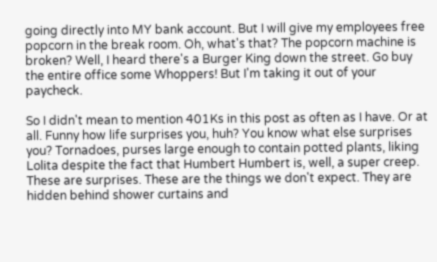going directly into MY bank account. But I will give my employees free popcorn in the break room. Oh, what's that? The popcorn machine is broken? Well, I heard there's a Burger King down the street. Go buy the entire office some Whoppers! But I'm taking it out of your paycheck.

So I didn't mean to mention 401Ks in this post as often as I have. Or at all. Funny how life surprises you, huh? You know what else surprises you? Tornadoes, purses large enough to contain potted plants, liking Lolita despite the fact that Humbert Humbert is, well, a super creep. These are surprises. These are the things we don't expect. They are hidden behind shower curtains and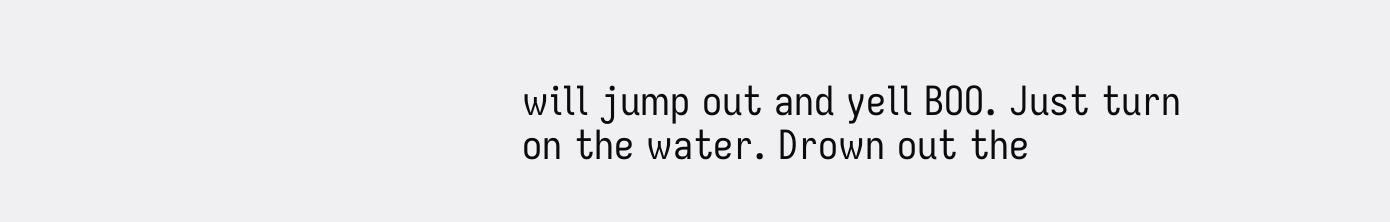will jump out and yell BOO. Just turn on the water. Drown out the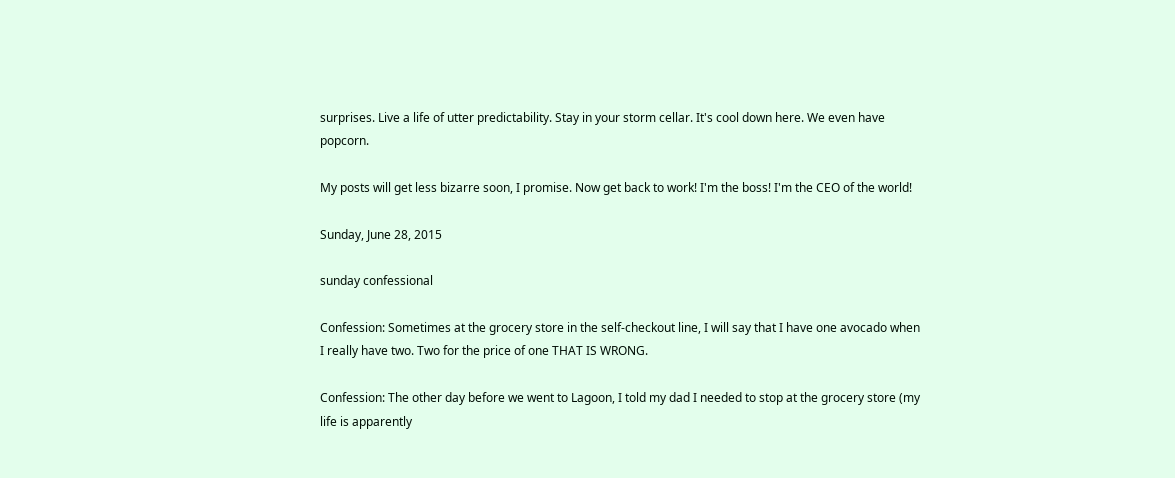surprises. Live a life of utter predictability. Stay in your storm cellar. It's cool down here. We even have popcorn.

My posts will get less bizarre soon, I promise. Now get back to work! I'm the boss! I'm the CEO of the world!

Sunday, June 28, 2015

sunday confessional

Confession: Sometimes at the grocery store in the self-checkout line, I will say that I have one avocado when I really have two. Two for the price of one THAT IS WRONG.

Confession: The other day before we went to Lagoon, I told my dad I needed to stop at the grocery store (my life is apparently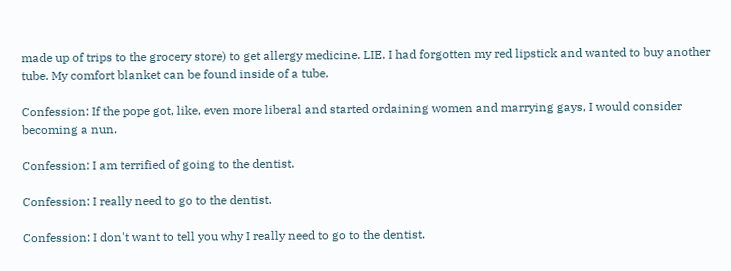made up of trips to the grocery store) to get allergy medicine. LIE. I had forgotten my red lipstick and wanted to buy another tube. My comfort blanket can be found inside of a tube.

Confession: If the pope got, like, even more liberal and started ordaining women and marrying gays, I would consider becoming a nun.

Confession: I am terrified of going to the dentist.

Confession: I really need to go to the dentist.

Confession: I don't want to tell you why I really need to go to the dentist.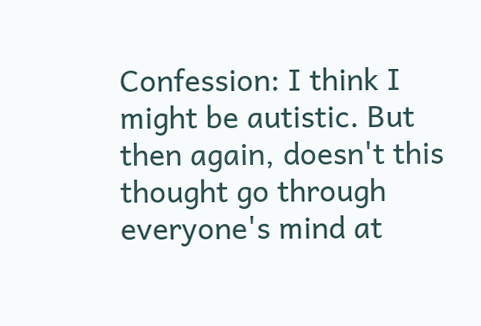Confession: I think I might be autistic. But then again, doesn't this thought go through everyone's mind at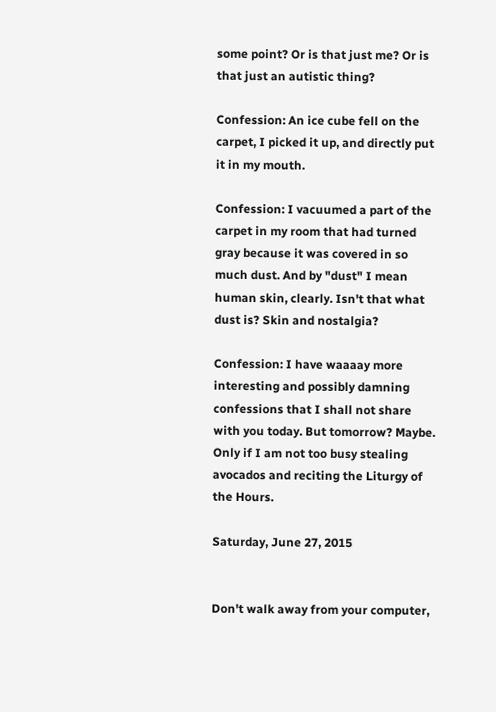some point? Or is that just me? Or is that just an autistic thing?

Confession: An ice cube fell on the carpet, I picked it up, and directly put it in my mouth.

Confession: I vacuumed a part of the carpet in my room that had turned gray because it was covered in so much dust. And by "dust" I mean human skin, clearly. Isn't that what dust is? Skin and nostalgia?

Confession: I have waaaay more interesting and possibly damning confessions that I shall not share with you today. But tomorrow? Maybe. Only if I am not too busy stealing avocados and reciting the Liturgy of the Hours.

Saturday, June 27, 2015


Don't walk away from your computer,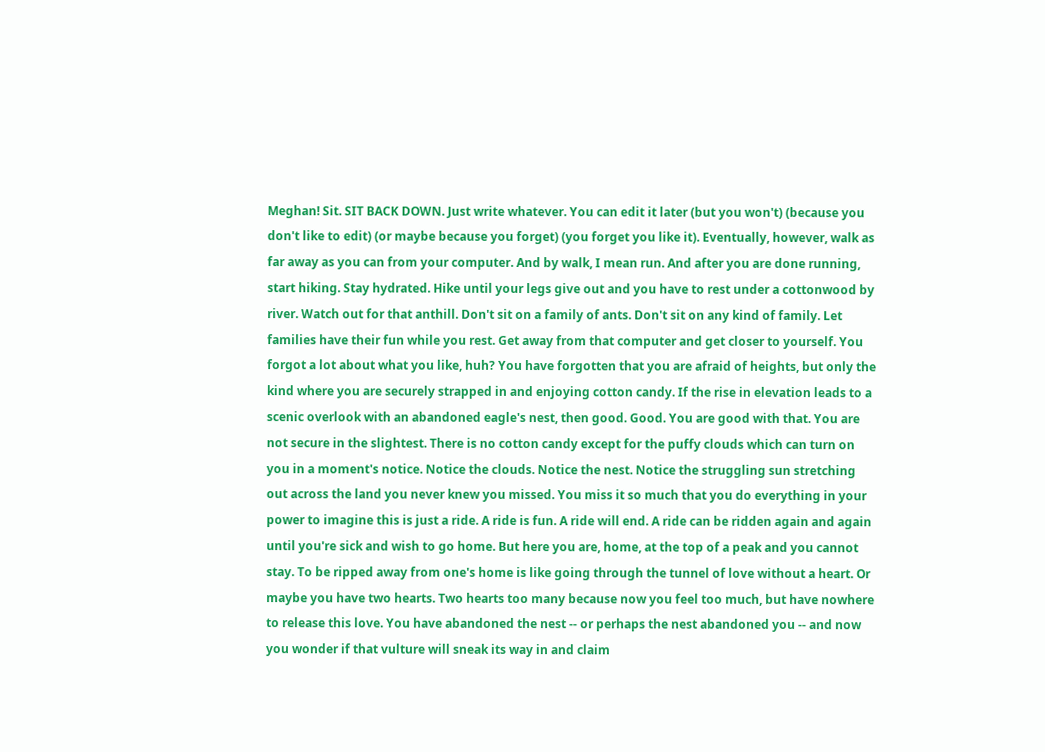Meghan! Sit. SIT BACK DOWN. Just write whatever. You can edit it later (but you won't) (because you don't like to edit) (or maybe because you forget) (you forget you like it). Eventually, however, walk as far away as you can from your computer. And by walk, I mean run. And after you are done running, start hiking. Stay hydrated. Hike until your legs give out and you have to rest under a cottonwood by river. Watch out for that anthill. Don't sit on a family of ants. Don't sit on any kind of family. Let families have their fun while you rest. Get away from that computer and get closer to yourself. You forgot a lot about what you like, huh? You have forgotten that you are afraid of heights, but only the kind where you are securely strapped in and enjoying cotton candy. If the rise in elevation leads to a scenic overlook with an abandoned eagle's nest, then good. Good. You are good with that. You are not secure in the slightest. There is no cotton candy except for the puffy clouds which can turn on you in a moment's notice. Notice the clouds. Notice the nest. Notice the struggling sun stretching out across the land you never knew you missed. You miss it so much that you do everything in your power to imagine this is just a ride. A ride is fun. A ride will end. A ride can be ridden again and again until you're sick and wish to go home. But here you are, home, at the top of a peak and you cannot stay. To be ripped away from one's home is like going through the tunnel of love without a heart. Or maybe you have two hearts. Two hearts too many because now you feel too much, but have nowhere to release this love. You have abandoned the nest -- or perhaps the nest abandoned you -- and now you wonder if that vulture will sneak its way in and claim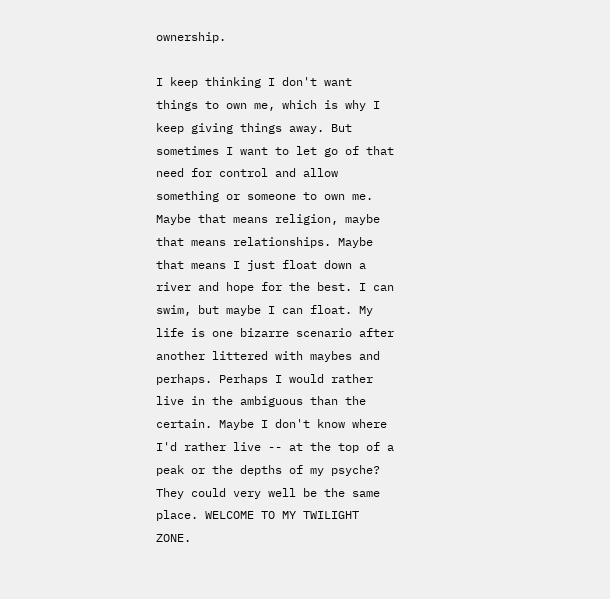ownership.

I keep thinking I don't want things to own me, which is why I keep giving things away. But sometimes I want to let go of that need for control and allow something or someone to own me. Maybe that means religion, maybe that means relationships. Maybe that means I just float down a river and hope for the best. I can swim, but maybe I can float. My life is one bizarre scenario after another littered with maybes and perhaps. Perhaps I would rather live in the ambiguous than the certain. Maybe I don't know where I'd rather live -- at the top of a peak or the depths of my psyche? They could very well be the same place. WELCOME TO MY TWILIGHT ZONE.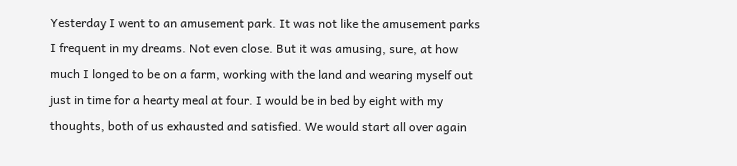Yesterday I went to an amusement park. It was not like the amusement parks I frequent in my dreams. Not even close. But it was amusing, sure, at how much I longed to be on a farm, working with the land and wearing myself out just in time for a hearty meal at four. I would be in bed by eight with my thoughts, both of us exhausted and satisfied. We would start all over again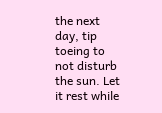the next day, tip toeing to not disturb the sun. Let it rest while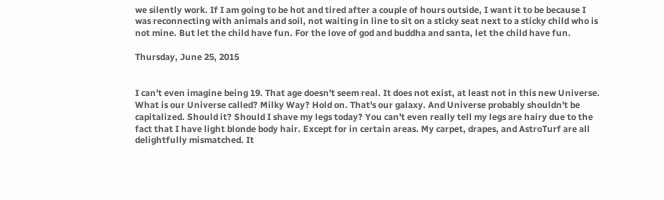we silently work. If I am going to be hot and tired after a couple of hours outside, I want it to be because I was reconnecting with animals and soil, not waiting in line to sit on a sticky seat next to a sticky child who is not mine. But let the child have fun. For the love of god and buddha and santa, let the child have fun.

Thursday, June 25, 2015


I can't even imagine being 19. That age doesn't seem real. It does not exist, at least not in this new Universe. What is our Universe called? Milky Way? Hold on. That's our galaxy. And Universe probably shouldn't be capitalized. Should it? Should I shave my legs today? You can't even really tell my legs are hairy due to the fact that I have light blonde body hair. Except for in certain areas. My carpet, drapes, and AstroTurf are all delightfully mismatched. It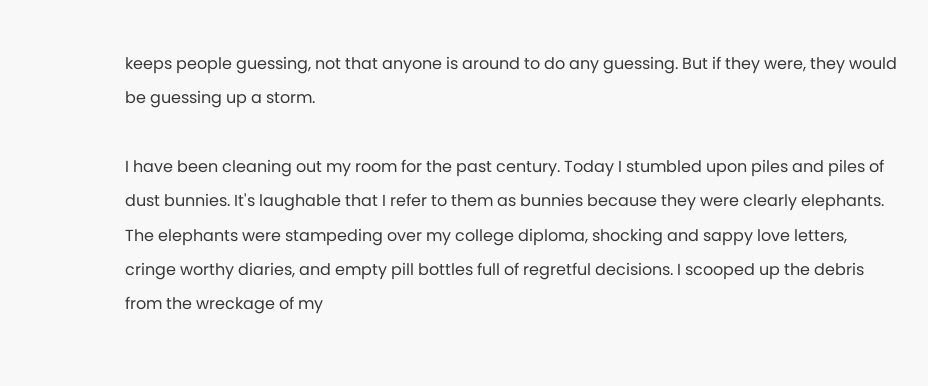keeps people guessing, not that anyone is around to do any guessing. But if they were, they would be guessing up a storm.

I have been cleaning out my room for the past century. Today I stumbled upon piles and piles of dust bunnies. It's laughable that I refer to them as bunnies because they were clearly elephants. The elephants were stampeding over my college diploma, shocking and sappy love letters, cringe worthy diaries, and empty pill bottles full of regretful decisions. I scooped up the debris from the wreckage of my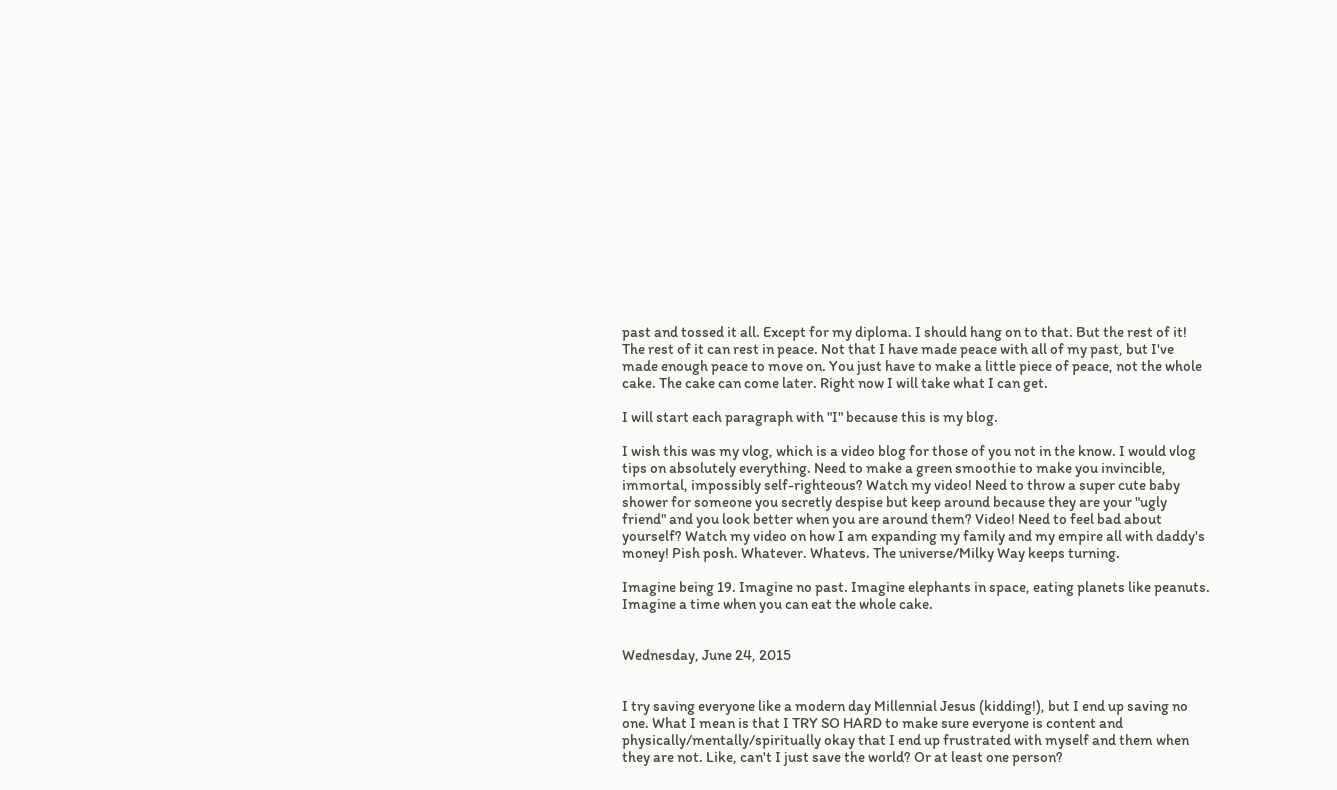past and tossed it all. Except for my diploma. I should hang on to that. But the rest of it! The rest of it can rest in peace. Not that I have made peace with all of my past, but I've made enough peace to move on. You just have to make a little piece of peace, not the whole cake. The cake can come later. Right now I will take what I can get.

I will start each paragraph with "I" because this is my blog.

I wish this was my vlog, which is a video blog for those of you not in the know. I would vlog tips on absolutely everything. Need to make a green smoothie to make you invincible, immortal, impossibly self-righteous? Watch my video! Need to throw a super cute baby shower for someone you secretly despise but keep around because they are your "ugly friend" and you look better when you are around them? Video! Need to feel bad about yourself? Watch my video on how I am expanding my family and my empire all with daddy's money! Pish posh. Whatever. Whatevs. The universe/Milky Way keeps turning.

Imagine being 19. Imagine no past. Imagine elephants in space, eating planets like peanuts. Imagine a time when you can eat the whole cake.


Wednesday, June 24, 2015


I try saving everyone like a modern day Millennial Jesus (kidding!), but I end up saving no one. What I mean is that I TRY SO HARD to make sure everyone is content and physically/mentally/spiritually okay that I end up frustrated with myself and them when they are not. Like, can't I just save the world? Or at least one person?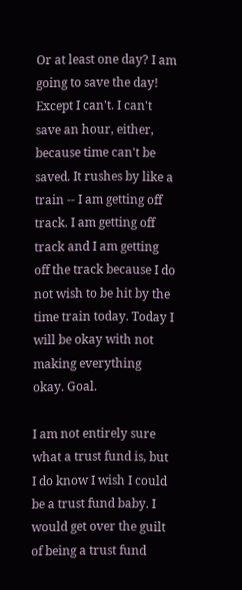Or at least one day? I am going to save the day! Except I can't. I can't save an hour, either, because time can't be saved. It rushes by like a train -- I am getting off track. I am getting off track and I am getting off the track because I do not wish to be hit by the time train today. Today I will be okay with not making everything okay. Goal.

I am not entirely sure what a trust fund is, but I do know I wish I could be a trust fund baby. I would get over the guilt of being a trust fund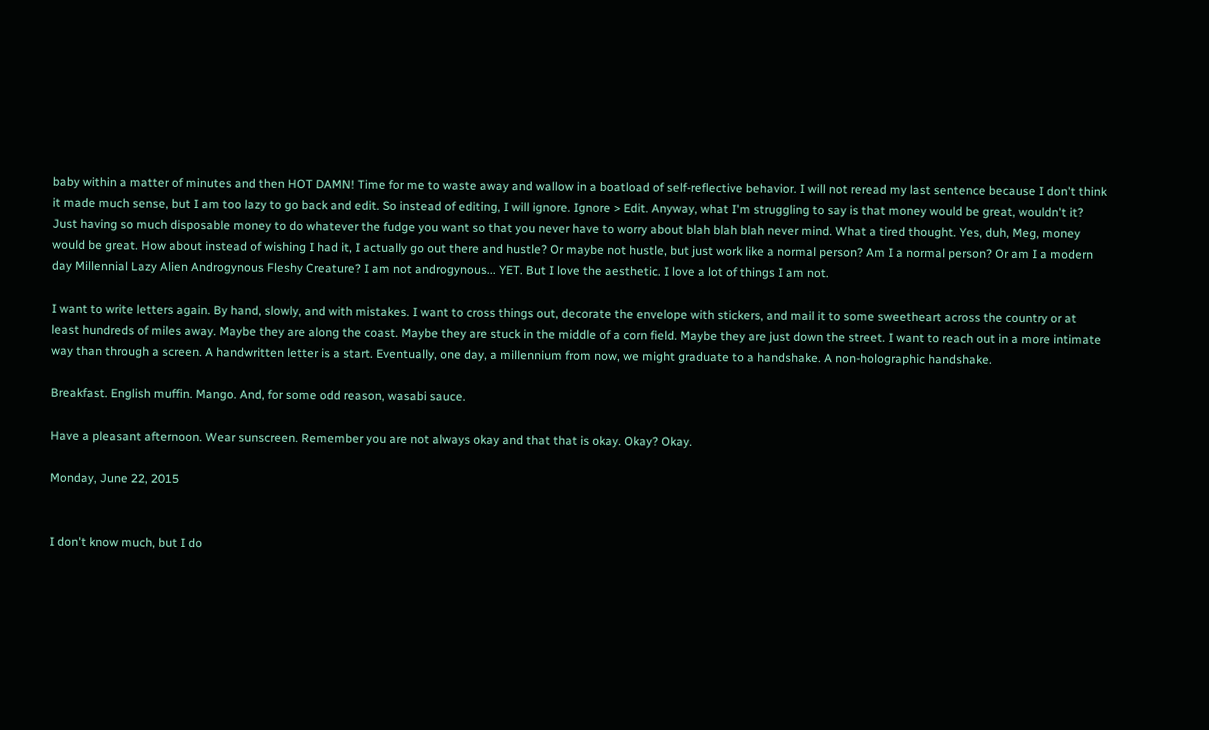baby within a matter of minutes and then HOT DAMN! Time for me to waste away and wallow in a boatload of self-reflective behavior. I will not reread my last sentence because I don't think it made much sense, but I am too lazy to go back and edit. So instead of editing, I will ignore. Ignore > Edit. Anyway, what I'm struggling to say is that money would be great, wouldn't it? Just having so much disposable money to do whatever the fudge you want so that you never have to worry about blah blah blah never mind. What a tired thought. Yes, duh, Meg, money would be great. How about instead of wishing I had it, I actually go out there and hustle? Or maybe not hustle, but just work like a normal person? Am I a normal person? Or am I a modern day Millennial Lazy Alien Androgynous Fleshy Creature? I am not androgynous... YET. But I love the aesthetic. I love a lot of things I am not.

I want to write letters again. By hand, slowly, and with mistakes. I want to cross things out, decorate the envelope with stickers, and mail it to some sweetheart across the country or at least hundreds of miles away. Maybe they are along the coast. Maybe they are stuck in the middle of a corn field. Maybe they are just down the street. I want to reach out in a more intimate way than through a screen. A handwritten letter is a start. Eventually, one day, a millennium from now, we might graduate to a handshake. A non-holographic handshake.

Breakfast. English muffin. Mango. And, for some odd reason, wasabi sauce.

Have a pleasant afternoon. Wear sunscreen. Remember you are not always okay and that that is okay. Okay? Okay.

Monday, June 22, 2015


I don't know much, but I do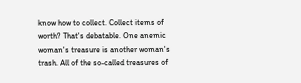know how to collect. Collect items of worth? That's debatable. One anemic woman's treasure is another woman's trash. All of the so-called treasures of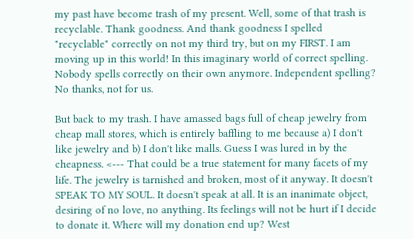my past have become trash of my present. Well, some of that trash is recyclable. Thank goodness. And thank goodness I spelled "recyclable" correctly on not my third try, but on my FIRST. I am moving up in this world! In this imaginary world of correct spelling. Nobody spells correctly on their own anymore. Independent spelling? No thanks, not for us.

But back to my trash. I have amassed bags full of cheap jewelry from cheap mall stores, which is entirely baffling to me because a) I don't like jewelry and b) I don't like malls. Guess I was lured in by the cheapness. <--- That could be a true statement for many facets of my life. The jewelry is tarnished and broken, most of it anyway. It doesn't SPEAK TO MY SOUL. It doesn't speak at all. It is an inanimate object, desiring of no love, no anything. Its feelings will not be hurt if I decide to donate it. Where will my donation end up? West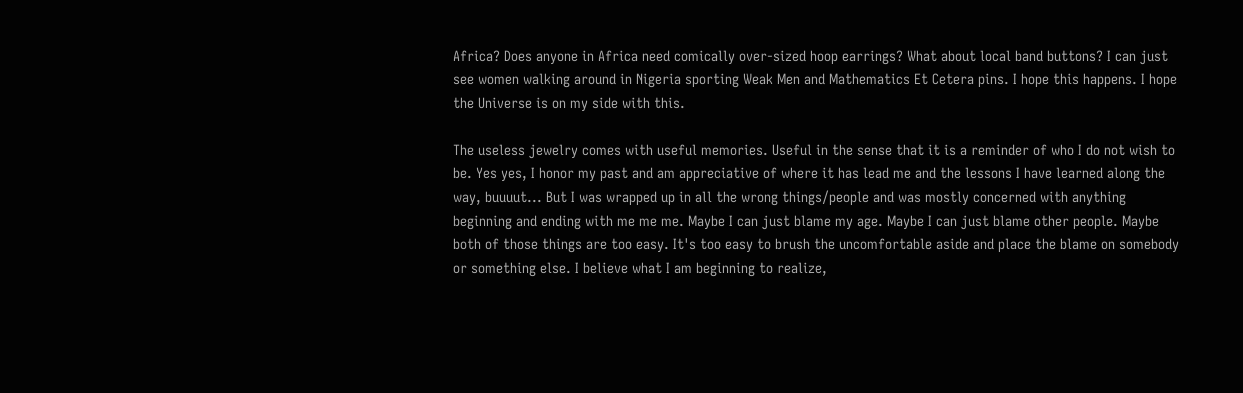Africa? Does anyone in Africa need comically over-sized hoop earrings? What about local band buttons? I can just see women walking around in Nigeria sporting Weak Men and Mathematics Et Cetera pins. I hope this happens. I hope the Universe is on my side with this.

The useless jewelry comes with useful memories. Useful in the sense that it is a reminder of who I do not wish to be. Yes yes, I honor my past and am appreciative of where it has lead me and the lessons I have learned along the way, buuuut... But I was wrapped up in all the wrong things/people and was mostly concerned with anything beginning and ending with me me me. Maybe I can just blame my age. Maybe I can just blame other people. Maybe both of those things are too easy. It's too easy to brush the uncomfortable aside and place the blame on somebody or something else. I believe what I am beginning to realize,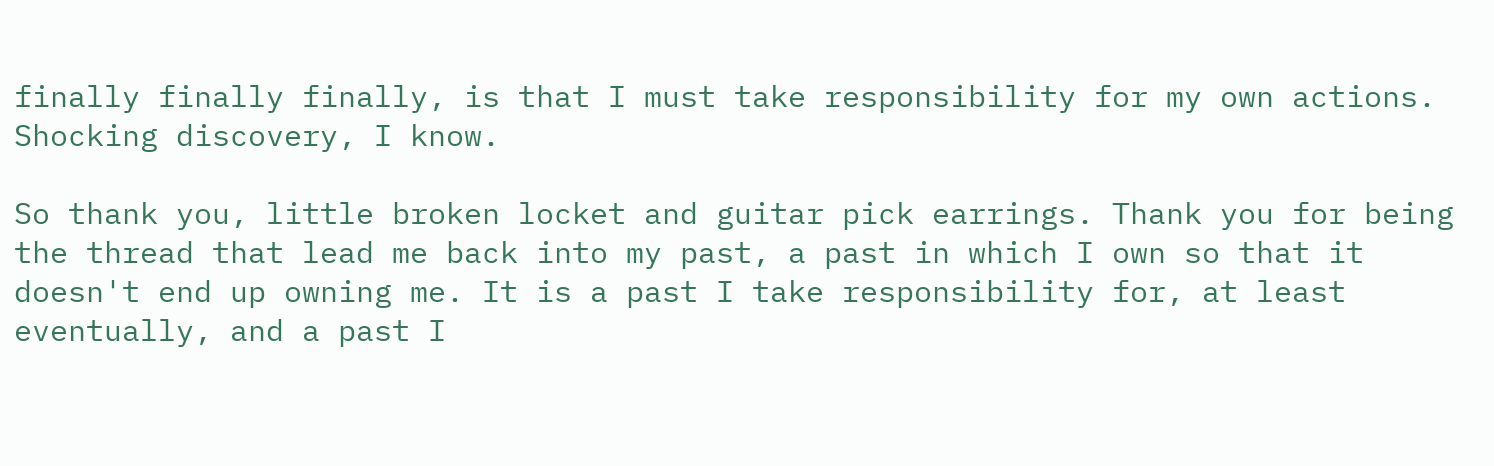finally finally finally, is that I must take responsibility for my own actions. Shocking discovery, I know.

So thank you, little broken locket and guitar pick earrings. Thank you for being the thread that lead me back into my past, a past in which I own so that it doesn't end up owning me. It is a past I take responsibility for, at least eventually, and a past I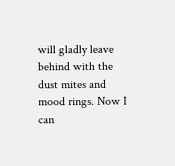will gladly leave behind with the dust mites and mood rings. Now I can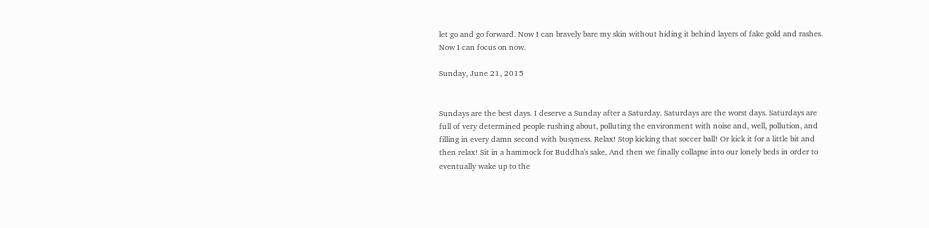let go and go forward. Now I can bravely bare my skin without hiding it behind layers of fake gold and rashes. Now I can focus on now.

Sunday, June 21, 2015


Sundays are the best days. I deserve a Sunday after a Saturday. Saturdays are the worst days. Saturdays are full of very determined people rushing about, polluting the environment with noise and, well, pollution, and filling in every damn second with busyness. Relax! Stop kicking that soccer ball! Or kick it for a little bit and then relax! Sit in a hammock for Buddha's sake. And then we finally collapse into our lonely beds in order to eventually wake up to the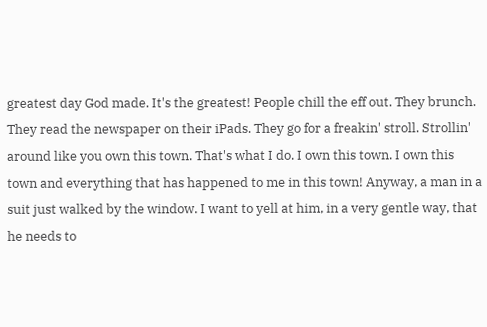greatest day God made. It's the greatest! People chill the eff out. They brunch. They read the newspaper on their iPads. They go for a freakin' stroll. Strollin' around like you own this town. That's what I do. I own this town. I own this town and everything that has happened to me in this town! Anyway, a man in a suit just walked by the window. I want to yell at him, in a very gentle way, that he needs to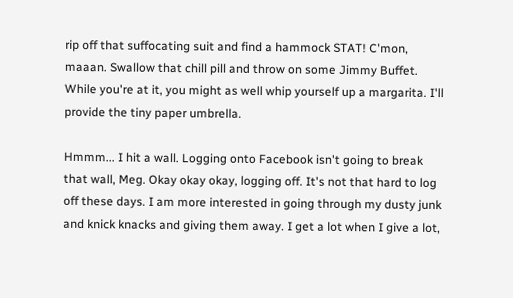rip off that suffocating suit and find a hammock STAT! C'mon, maaan. Swallow that chill pill and throw on some Jimmy Buffet. While you're at it, you might as well whip yourself up a margarita. I'll provide the tiny paper umbrella.

Hmmm... I hit a wall. Logging onto Facebook isn't going to break that wall, Meg. Okay okay okay, logging off. It's not that hard to log off these days. I am more interested in going through my dusty junk and knick knacks and giving them away. I get a lot when I give a lot,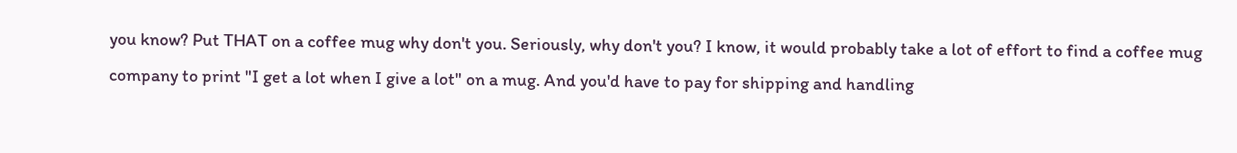you know? Put THAT on a coffee mug why don't you. Seriously, why don't you? I know, it would probably take a lot of effort to find a coffee mug company to print "I get a lot when I give a lot" on a mug. And you'd have to pay for shipping and handling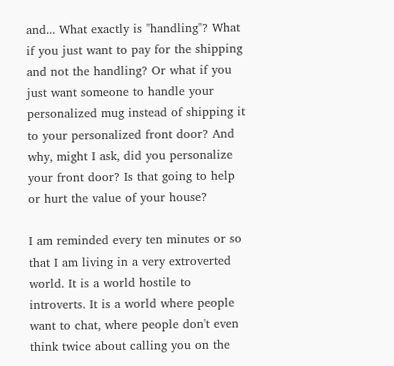and... What exactly is "handling"? What if you just want to pay for the shipping and not the handling? Or what if you just want someone to handle your personalized mug instead of shipping it to your personalized front door? And why, might I ask, did you personalize your front door? Is that going to help or hurt the value of your house?

I am reminded every ten minutes or so that I am living in a very extroverted world. It is a world hostile to introverts. It is a world where people want to chat, where people don't even think twice about calling you on the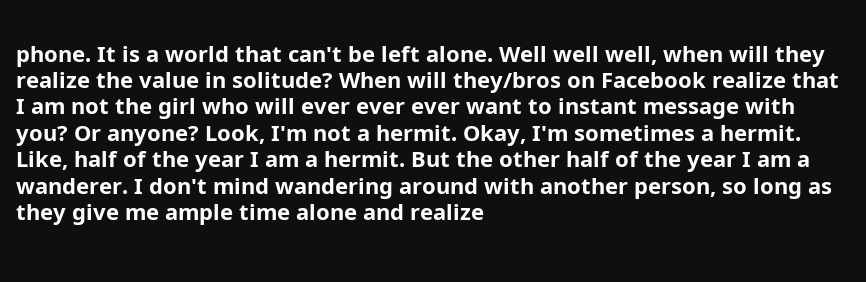phone. It is a world that can't be left alone. Well well well, when will they realize the value in solitude? When will they/bros on Facebook realize that I am not the girl who will ever ever ever want to instant message with you? Or anyone? Look, I'm not a hermit. Okay, I'm sometimes a hermit. Like, half of the year I am a hermit. But the other half of the year I am a wanderer. I don't mind wandering around with another person, so long as they give me ample time alone and realize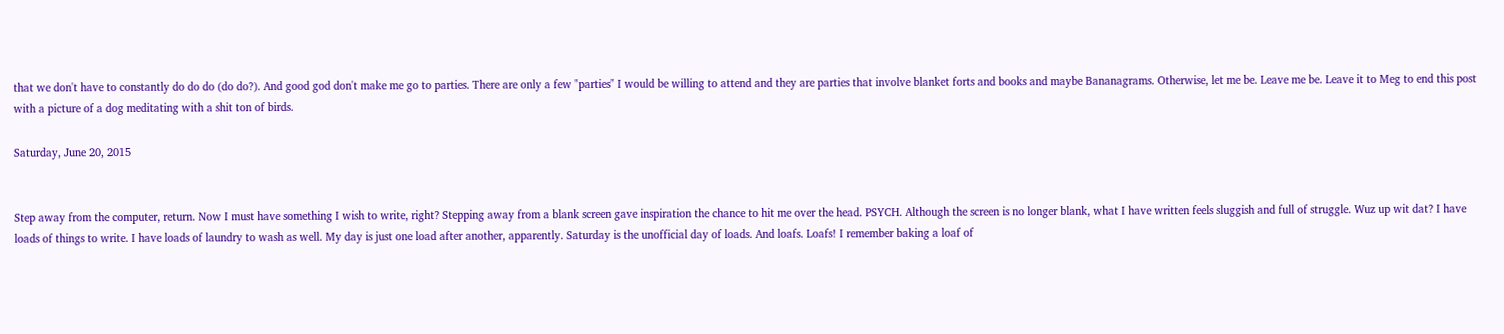that we don't have to constantly do do do (do do?). And good god don't make me go to parties. There are only a few "parties" I would be willing to attend and they are parties that involve blanket forts and books and maybe Bananagrams. Otherwise, let me be. Leave me be. Leave it to Meg to end this post with a picture of a dog meditating with a shit ton of birds.

Saturday, June 20, 2015


Step away from the computer, return. Now I must have something I wish to write, right? Stepping away from a blank screen gave inspiration the chance to hit me over the head. PSYCH. Although the screen is no longer blank, what I have written feels sluggish and full of struggle. Wuz up wit dat? I have loads of things to write. I have loads of laundry to wash as well. My day is just one load after another, apparently. Saturday is the unofficial day of loads. And loafs. Loafs! I remember baking a loaf of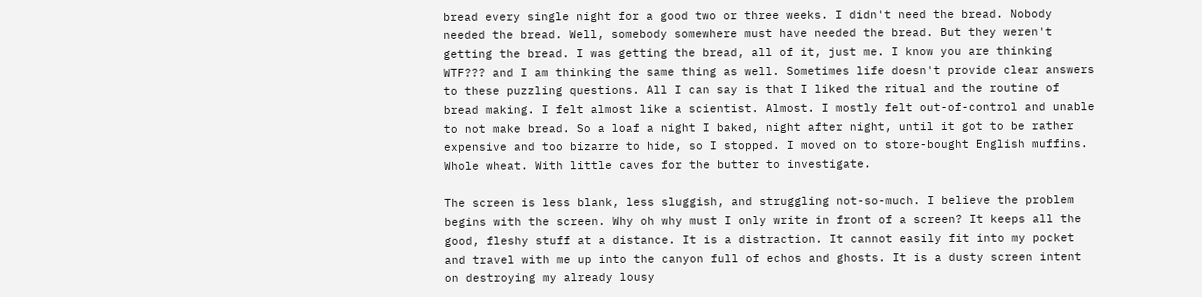bread every single night for a good two or three weeks. I didn't need the bread. Nobody needed the bread. Well, somebody somewhere must have needed the bread. But they weren't getting the bread. I was getting the bread, all of it, just me. I know you are thinking WTF??? and I am thinking the same thing as well. Sometimes life doesn't provide clear answers to these puzzling questions. All I can say is that I liked the ritual and the routine of bread making. I felt almost like a scientist. Almost. I mostly felt out-of-control and unable to not make bread. So a loaf a night I baked, night after night, until it got to be rather expensive and too bizarre to hide, so I stopped. I moved on to store-bought English muffins. Whole wheat. With little caves for the butter to investigate.

The screen is less blank, less sluggish, and struggling not-so-much. I believe the problem begins with the screen. Why oh why must I only write in front of a screen? It keeps all the good, fleshy stuff at a distance. It is a distraction. It cannot easily fit into my pocket and travel with me up into the canyon full of echos and ghosts. It is a dusty screen intent on destroying my already lousy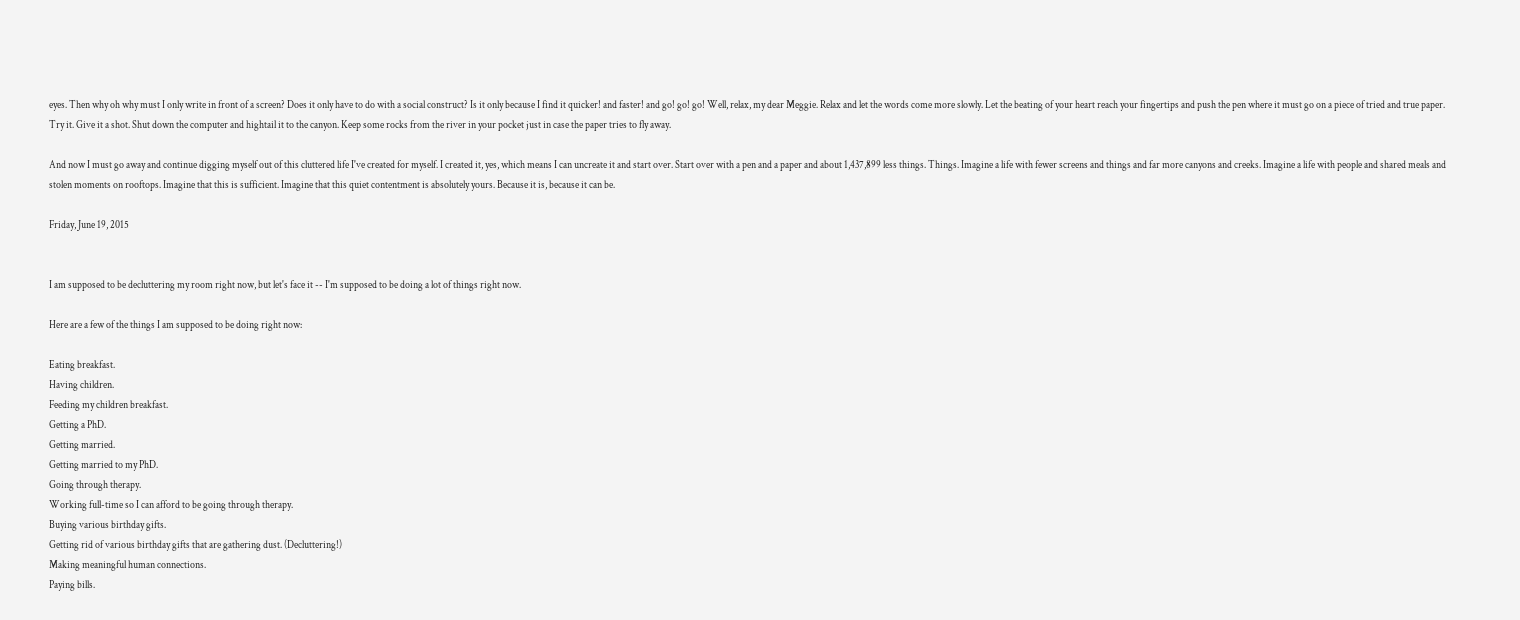eyes. Then why oh why must I only write in front of a screen? Does it only have to do with a social construct? Is it only because I find it quicker! and faster! and go! go! go! Well, relax, my dear Meggie. Relax and let the words come more slowly. Let the beating of your heart reach your fingertips and push the pen where it must go on a piece of tried and true paper. Try it. Give it a shot. Shut down the computer and hightail it to the canyon. Keep some rocks from the river in your pocket just in case the paper tries to fly away.

And now I must go away and continue digging myself out of this cluttered life I've created for myself. I created it, yes, which means I can uncreate it and start over. Start over with a pen and a paper and about 1,437,899 less things. Things. Imagine a life with fewer screens and things and far more canyons and creeks. Imagine a life with people and shared meals and stolen moments on rooftops. Imagine that this is sufficient. Imagine that this quiet contentment is absolutely yours. Because it is, because it can be.

Friday, June 19, 2015


I am supposed to be decluttering my room right now, but let's face it -- I'm supposed to be doing a lot of things right now.

Here are a few of the things I am supposed to be doing right now:

Eating breakfast.
Having children.
Feeding my children breakfast.
Getting a PhD.
Getting married.
Getting married to my PhD.
Going through therapy.
Working full-time so I can afford to be going through therapy.
Buying various birthday gifts.
Getting rid of various birthday gifts that are gathering dust. (Decluttering!)
Making meaningful human connections.
Paying bills.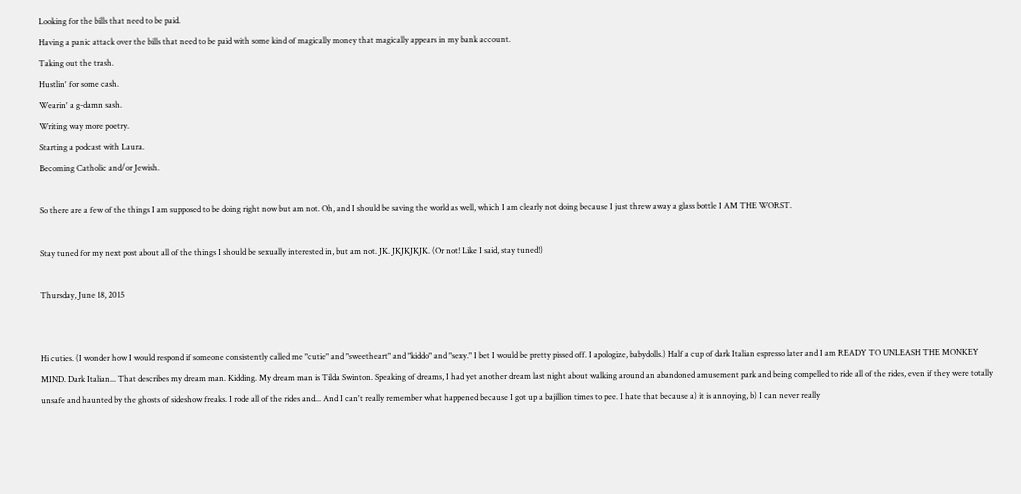Looking for the bills that need to be paid.
Having a panic attack over the bills that need to be paid with some kind of magically money that magically appears in my bank account.
Taking out the trash.
Hustlin' for some cash.
Wearin' a g-damn sash.
Writing way more poetry.
Starting a podcast with Laura.
Becoming Catholic and/or Jewish.

So there are a few of the things I am supposed to be doing right now but am not. Oh, and I should be saving the world as well, which I am clearly not doing because I just threw away a glass bottle I AM THE WORST.

Stay tuned for my next post about all of the things I should be sexually interested in, but am not. JK. JKJKJKJK. (Or not! Like I said, stay tuned!)

Thursday, June 18, 2015


Hi cuties. (I wonder how I would respond if someone consistently called me "cutie" and "sweetheart" and "kiddo" and "sexy." I bet I would be pretty pissed off. I apologize, babydolls.) Half a cup of dark Italian espresso later and I am READY TO UNLEASH THE MONKEY MIND. Dark Italian... That describes my dream man. Kidding. My dream man is Tilda Swinton. Speaking of dreams, I had yet another dream last night about walking around an abandoned amusement park and being compelled to ride all of the rides, even if they were totally unsafe and haunted by the ghosts of sideshow freaks. I rode all of the rides and... And I can't really remember what happened because I got up a bajillion times to pee. I hate that because a) it is annoying, b) I can never really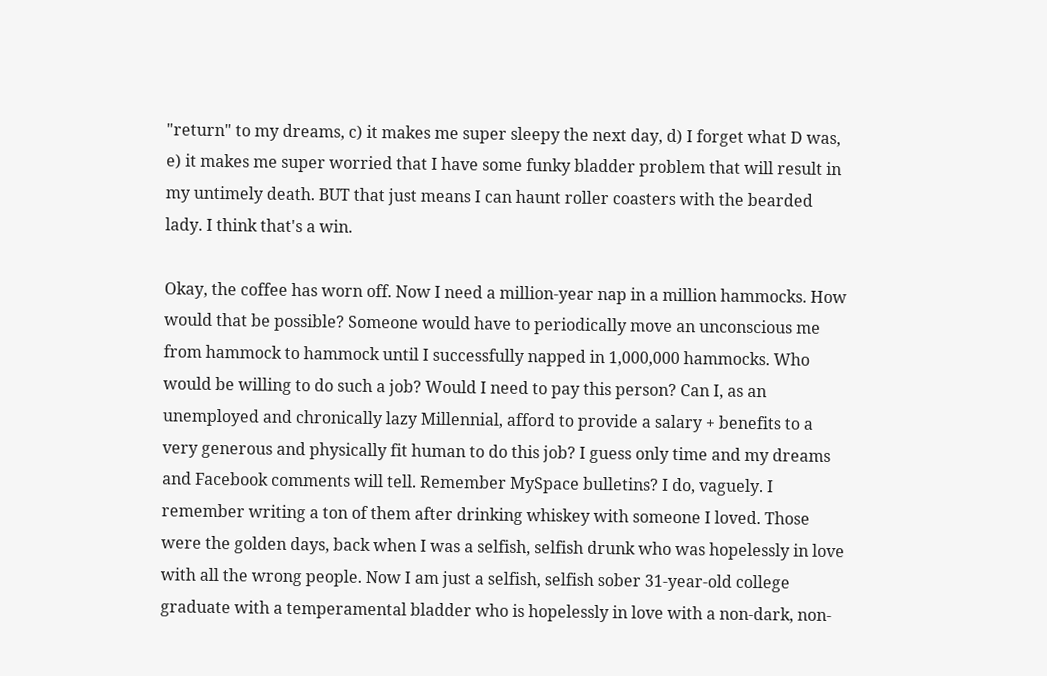"return" to my dreams, c) it makes me super sleepy the next day, d) I forget what D was, e) it makes me super worried that I have some funky bladder problem that will result in my untimely death. BUT that just means I can haunt roller coasters with the bearded lady. I think that's a win.

Okay, the coffee has worn off. Now I need a million-year nap in a million hammocks. How would that be possible? Someone would have to periodically move an unconscious me from hammock to hammock until I successfully napped in 1,000,000 hammocks. Who would be willing to do such a job? Would I need to pay this person? Can I, as an unemployed and chronically lazy Millennial, afford to provide a salary + benefits to a very generous and physically fit human to do this job? I guess only time and my dreams and Facebook comments will tell. Remember MySpace bulletins? I do, vaguely. I remember writing a ton of them after drinking whiskey with someone I loved. Those were the golden days, back when I was a selfish, selfish drunk who was hopelessly in love with all the wrong people. Now I am just a selfish, selfish sober 31-year-old college graduate with a temperamental bladder who is hopelessly in love with a non-dark, non-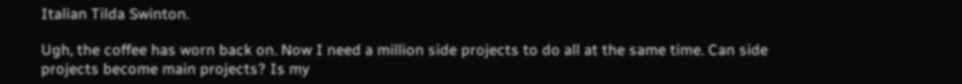Italian Tilda Swinton.

Ugh, the coffee has worn back on. Now I need a million side projects to do all at the same time. Can side projects become main projects? Is my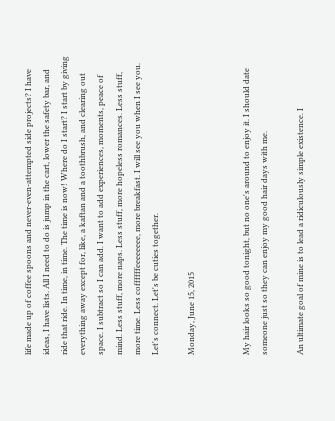life made up of coffee spoons and never-even-attempted side projects? I have ideas, I have lists. All I need to do is jump in the cart, lower the safety bar, and ride that ride. In time, in time. The time is now! Where do I start? I start by giving everything away except for, like, a kaftan and a toothbrush, and clearing out space. I subtract so I can add. I want to add experiences, moments, peace of mind. Less stuff, more naps. Less stuff, more hopeless romances. Less stuff, more time. Less coffffffeeeeeeee, more breakfast. I will see you when I see you. Let's connect. Let's be cuties together.

Monday, June 15, 2015


My hair looks so good tonight, but no one's around to enjoy it. I should date someone just so they can enjoy my good hair days with me.

An ultimate goal of mine is to lead a ridiculously simple existence. I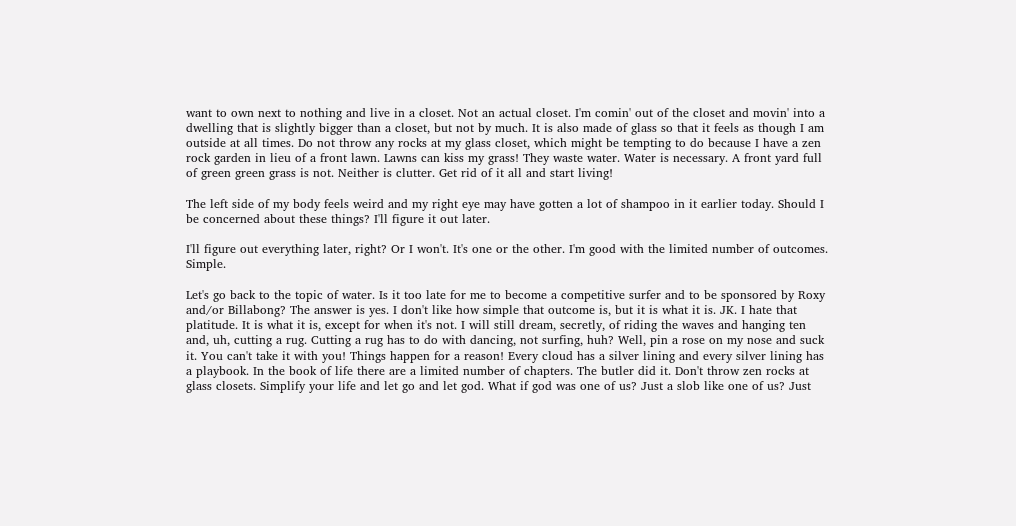want to own next to nothing and live in a closet. Not an actual closet. I'm comin' out of the closet and movin' into a dwelling that is slightly bigger than a closet, but not by much. It is also made of glass so that it feels as though I am outside at all times. Do not throw any rocks at my glass closet, which might be tempting to do because I have a zen rock garden in lieu of a front lawn. Lawns can kiss my grass! They waste water. Water is necessary. A front yard full of green green grass is not. Neither is clutter. Get rid of it all and start living!

The left side of my body feels weird and my right eye may have gotten a lot of shampoo in it earlier today. Should I be concerned about these things? I'll figure it out later.

I'll figure out everything later, right? Or I won't. It's one or the other. I'm good with the limited number of outcomes. Simple.

Let's go back to the topic of water. Is it too late for me to become a competitive surfer and to be sponsored by Roxy and/or Billabong? The answer is yes. I don't like how simple that outcome is, but it is what it is. JK. I hate that platitude. It is what it is, except for when it's not. I will still dream, secretly, of riding the waves and hanging ten and, uh, cutting a rug. Cutting a rug has to do with dancing, not surfing, huh? Well, pin a rose on my nose and suck it. You can't take it with you! Things happen for a reason! Every cloud has a silver lining and every silver lining has a playbook. In the book of life there are a limited number of chapters. The butler did it. Don't throw zen rocks at glass closets. Simplify your life and let go and let god. What if god was one of us? Just a slob like one of us? Just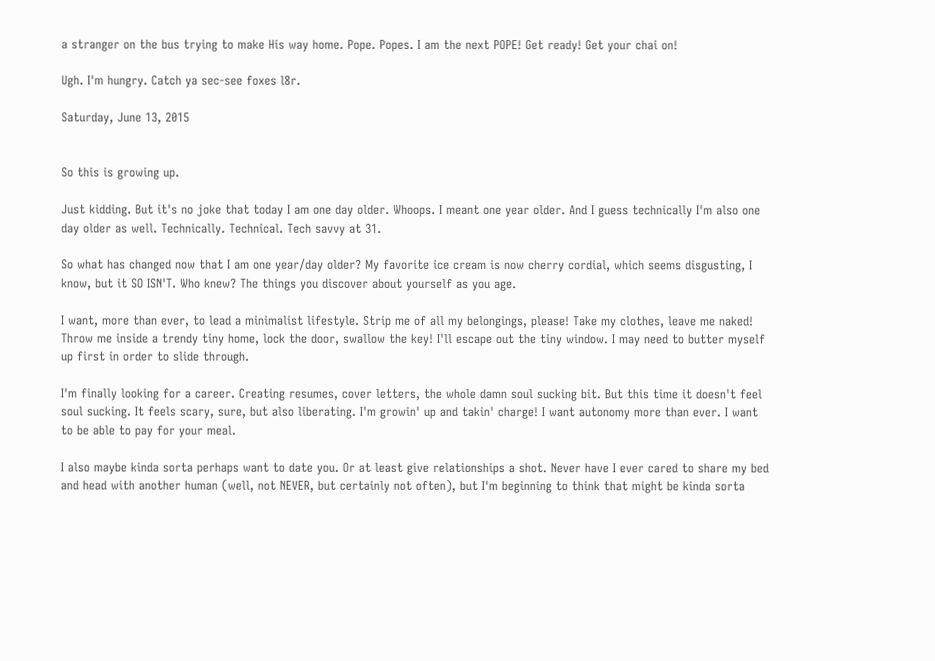a stranger on the bus trying to make His way home. Pope. Popes. I am the next POPE! Get ready! Get your chai on!

Ugh. I'm hungry. Catch ya sec-see foxes l8r.

Saturday, June 13, 2015


So this is growing up.

Just kidding. But it's no joke that today I am one day older. Whoops. I meant one year older. And I guess technically I'm also one day older as well. Technically. Technical. Tech savvy at 31.

So what has changed now that I am one year/day older? My favorite ice cream is now cherry cordial, which seems disgusting, I know, but it SO ISN'T. Who knew? The things you discover about yourself as you age.

I want, more than ever, to lead a minimalist lifestyle. Strip me of all my belongings, please! Take my clothes, leave me naked! Throw me inside a trendy tiny home, lock the door, swallow the key! I'll escape out the tiny window. I may need to butter myself up first in order to slide through.

I'm finally looking for a career. Creating resumes, cover letters, the whole damn soul sucking bit. But this time it doesn't feel soul sucking. It feels scary, sure, but also liberating. I'm growin' up and takin' charge! I want autonomy more than ever. I want to be able to pay for your meal.

I also maybe kinda sorta perhaps want to date you. Or at least give relationships a shot. Never have I ever cared to share my bed and head with another human (well, not NEVER, but certainly not often), but I'm beginning to think that might be kinda sorta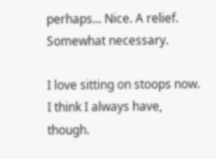perhaps... Nice. A relief. Somewhat necessary.

I love sitting on stoops now. I think I always have, though.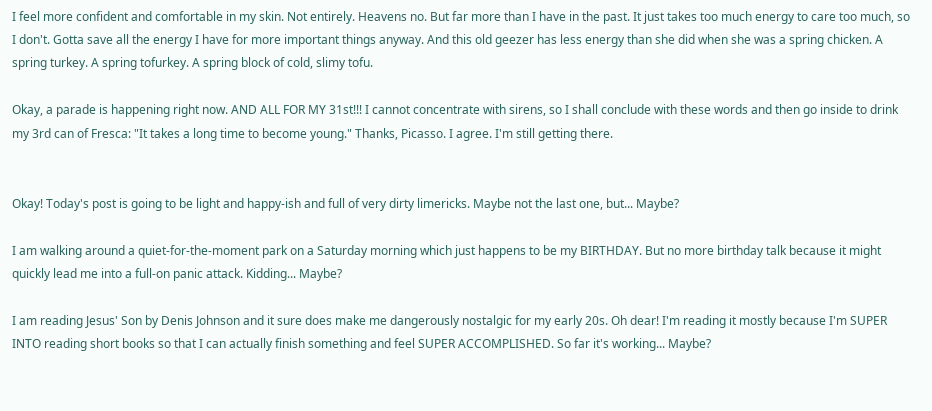I feel more confident and comfortable in my skin. Not entirely. Heavens no. But far more than I have in the past. It just takes too much energy to care too much, so I don't. Gotta save all the energy I have for more important things anyway. And this old geezer has less energy than she did when she was a spring chicken. A spring turkey. A spring tofurkey. A spring block of cold, slimy tofu.

Okay, a parade is happening right now. AND ALL FOR MY 31st!!! I cannot concentrate with sirens, so I shall conclude with these words and then go inside to drink my 3rd can of Fresca: "It takes a long time to become young." Thanks, Picasso. I agree. I'm still getting there.


Okay! Today's post is going to be light and happy-ish and full of very dirty limericks. Maybe not the last one, but... Maybe?

I am walking around a quiet-for-the-moment park on a Saturday morning which just happens to be my BIRTHDAY. But no more birthday talk because it might quickly lead me into a full-on panic attack. Kidding... Maybe?

I am reading Jesus' Son by Denis Johnson and it sure does make me dangerously nostalgic for my early 20s. Oh dear! I'm reading it mostly because I'm SUPER INTO reading short books so that I can actually finish something and feel SUPER ACCOMPLISHED. So far it's working... Maybe?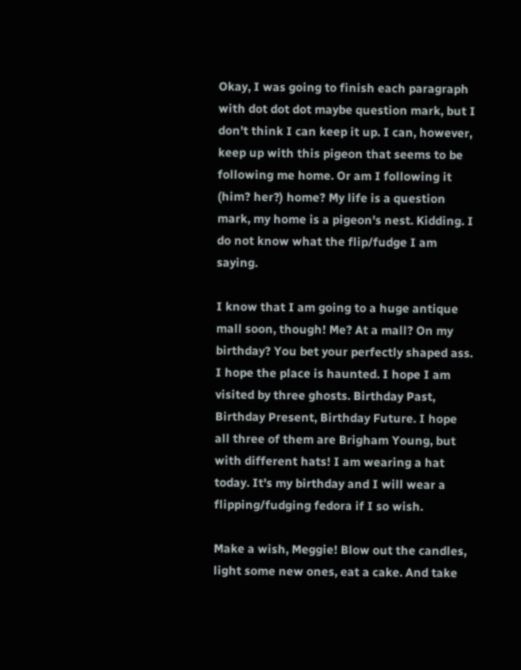Okay, I was going to finish each paragraph with dot dot dot maybe question mark, but I don't think I can keep it up. I can, however, keep up with this pigeon that seems to be following me home. Or am I following it (him? her?) home? My life is a question mark, my home is a pigeon's nest. Kidding. I do not know what the flip/fudge I am saying.

I know that I am going to a huge antique mall soon, though! Me? At a mall? On my birthday? You bet your perfectly shaped ass. I hope the place is haunted. I hope I am visited by three ghosts. Birthday Past, Birthday Present, Birthday Future. I hope all three of them are Brigham Young, but with different hats! I am wearing a hat today. It's my birthday and I will wear a flipping/fudging fedora if I so wish.

Make a wish, Meggie! Blow out the candles, light some new ones, eat a cake. And take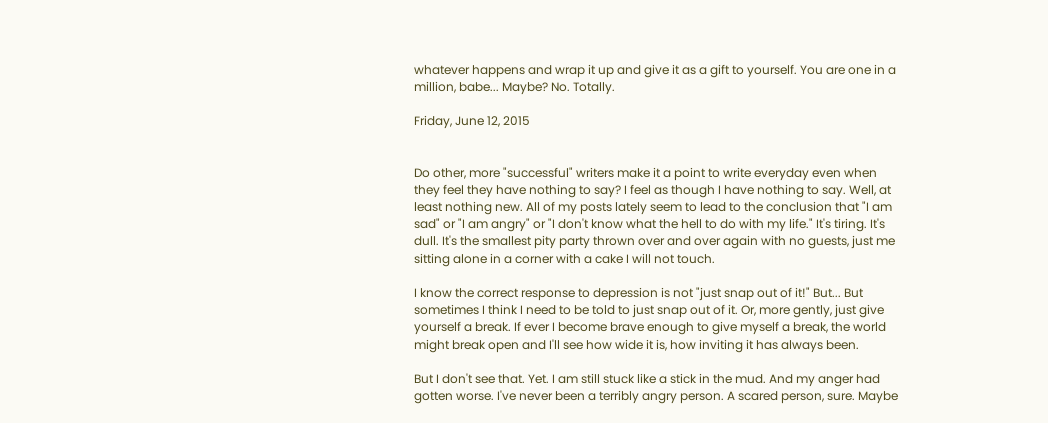whatever happens and wrap it up and give it as a gift to yourself. You are one in a million, babe... Maybe? No. Totally.

Friday, June 12, 2015


Do other, more "successful" writers make it a point to write everyday even when they feel they have nothing to say? I feel as though I have nothing to say. Well, at least nothing new. All of my posts lately seem to lead to the conclusion that "I am sad" or "I am angry" or "I don't know what the hell to do with my life." It's tiring. It's dull. It's the smallest pity party thrown over and over again with no guests, just me sitting alone in a corner with a cake I will not touch.

I know the correct response to depression is not "just snap out of it!" But... But sometimes I think I need to be told to just snap out of it. Or, more gently, just give yourself a break. If ever I become brave enough to give myself a break, the world might break open and I'll see how wide it is, how inviting it has always been.

But I don't see that. Yet. I am still stuck like a stick in the mud. And my anger had gotten worse. I've never been a terribly angry person. A scared person, sure. Maybe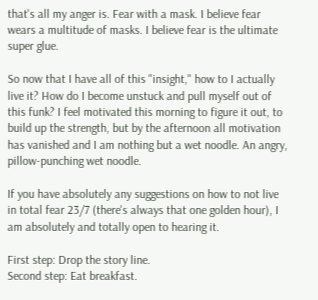that's all my anger is. Fear with a mask. I believe fear wears a multitude of masks. I believe fear is the ultimate super glue.

So now that I have all of this "insight," how to I actually live it? How do I become unstuck and pull myself out of this funk? I feel motivated this morning to figure it out, to build up the strength, but by the afternoon all motivation has vanished and I am nothing but a wet noodle. An angry, pillow-punching wet noodle.

If you have absolutely any suggestions on how to not live in total fear 23/7 (there's always that one golden hour), I am absolutely and totally open to hearing it.

First step: Drop the story line.
Second step: Eat breakfast.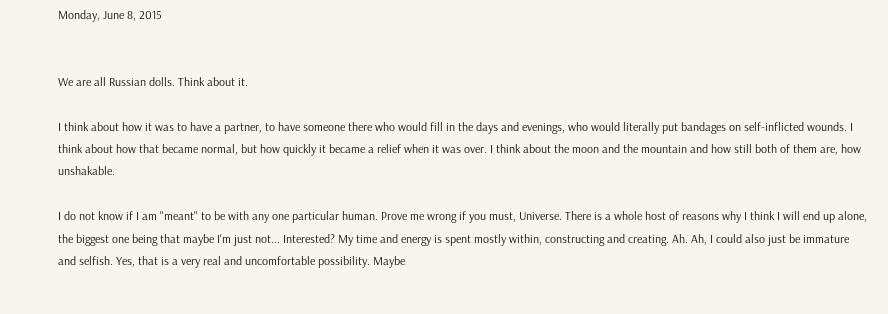Monday, June 8, 2015


We are all Russian dolls. Think about it.

I think about how it was to have a partner, to have someone there who would fill in the days and evenings, who would literally put bandages on self-inflicted wounds. I think about how that became normal, but how quickly it became a relief when it was over. I think about the moon and the mountain and how still both of them are, how unshakable.

I do not know if I am "meant" to be with any one particular human. Prove me wrong if you must, Universe. There is a whole host of reasons why I think I will end up alone, the biggest one being that maybe I'm just not... Interested? My time and energy is spent mostly within, constructing and creating. Ah. Ah, I could also just be immature and selfish. Yes, that is a very real and uncomfortable possibility. Maybe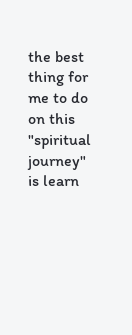the best thing for me to do on this "spiritual journey" is learn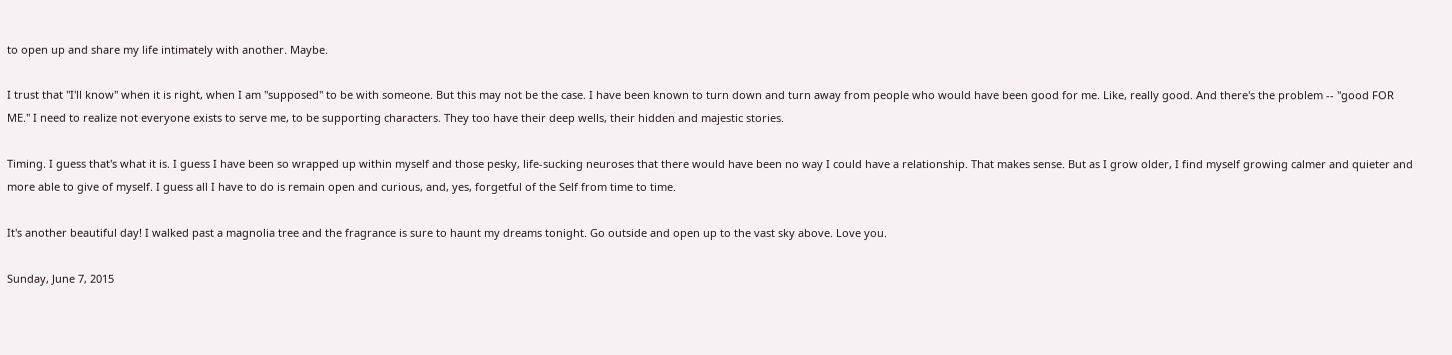to open up and share my life intimately with another. Maybe.

I trust that "I'll know" when it is right, when I am "supposed" to be with someone. But this may not be the case. I have been known to turn down and turn away from people who would have been good for me. Like, really good. And there's the problem -- "good FOR ME." I need to realize not everyone exists to serve me, to be supporting characters. They too have their deep wells, their hidden and majestic stories.

Timing. I guess that's what it is. I guess I have been so wrapped up within myself and those pesky, life-sucking neuroses that there would have been no way I could have a relationship. That makes sense. But as I grow older, I find myself growing calmer and quieter and more able to give of myself. I guess all I have to do is remain open and curious, and, yes, forgetful of the Self from time to time.

It's another beautiful day! I walked past a magnolia tree and the fragrance is sure to haunt my dreams tonight. Go outside and open up to the vast sky above. Love you.

Sunday, June 7, 2015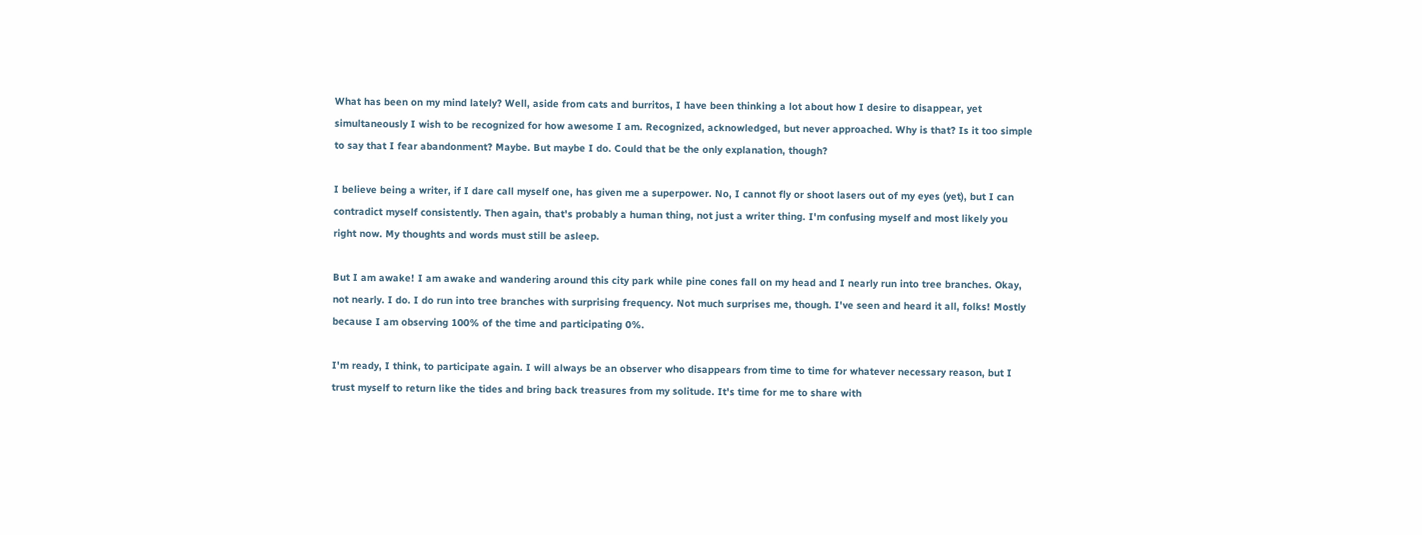What has been on my mind lately? Well, aside from cats and burritos, I have been thinking a lot about how I desire to disappear, yet simultaneously I wish to be recognized for how awesome I am. Recognized, acknowledged, but never approached. Why is that? Is it too simple to say that I fear abandonment? Maybe. But maybe I do. Could that be the only explanation, though?

I believe being a writer, if I dare call myself one, has given me a superpower. No, I cannot fly or shoot lasers out of my eyes (yet), but I can contradict myself consistently. Then again, that's probably a human thing, not just a writer thing. I'm confusing myself and most likely you right now. My thoughts and words must still be asleep.

But I am awake! I am awake and wandering around this city park while pine cones fall on my head and I nearly run into tree branches. Okay, not nearly. I do. I do run into tree branches with surprising frequency. Not much surprises me, though. I've seen and heard it all, folks! Mostly because I am observing 100% of the time and participating 0%.

I'm ready, I think, to participate again. I will always be an observer who disappears from time to time for whatever necessary reason, but I trust myself to return like the tides and bring back treasures from my solitude. It's time for me to share with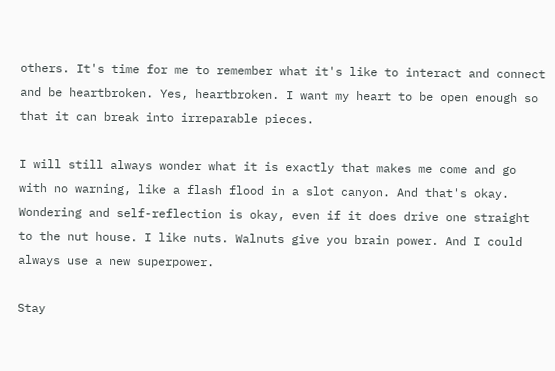others. It's time for me to remember what it's like to interact and connect and be heartbroken. Yes, heartbroken. I want my heart to be open enough so that it can break into irreparable pieces.

I will still always wonder what it is exactly that makes me come and go with no warning, like a flash flood in a slot canyon. And that's okay. Wondering and self-reflection is okay, even if it does drive one straight to the nut house. I like nuts. Walnuts give you brain power. And I could always use a new superpower.

Stay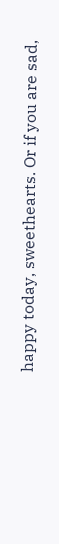happy today, sweethearts. Or if you are sad,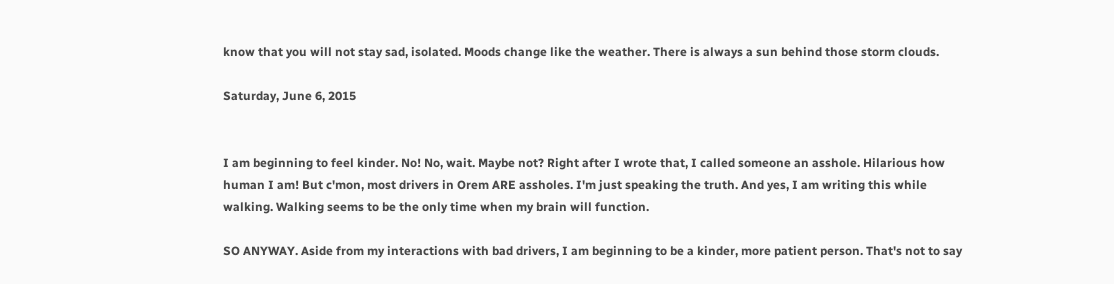know that you will not stay sad, isolated. Moods change like the weather. There is always a sun behind those storm clouds.

Saturday, June 6, 2015


I am beginning to feel kinder. No! No, wait. Maybe not? Right after I wrote that, I called someone an asshole. Hilarious how human I am! But c'mon, most drivers in Orem ARE assholes. I'm just speaking the truth. And yes, I am writing this while walking. Walking seems to be the only time when my brain will function.

SO ANYWAY. Aside from my interactions with bad drivers, I am beginning to be a kinder, more patient person. That's not to say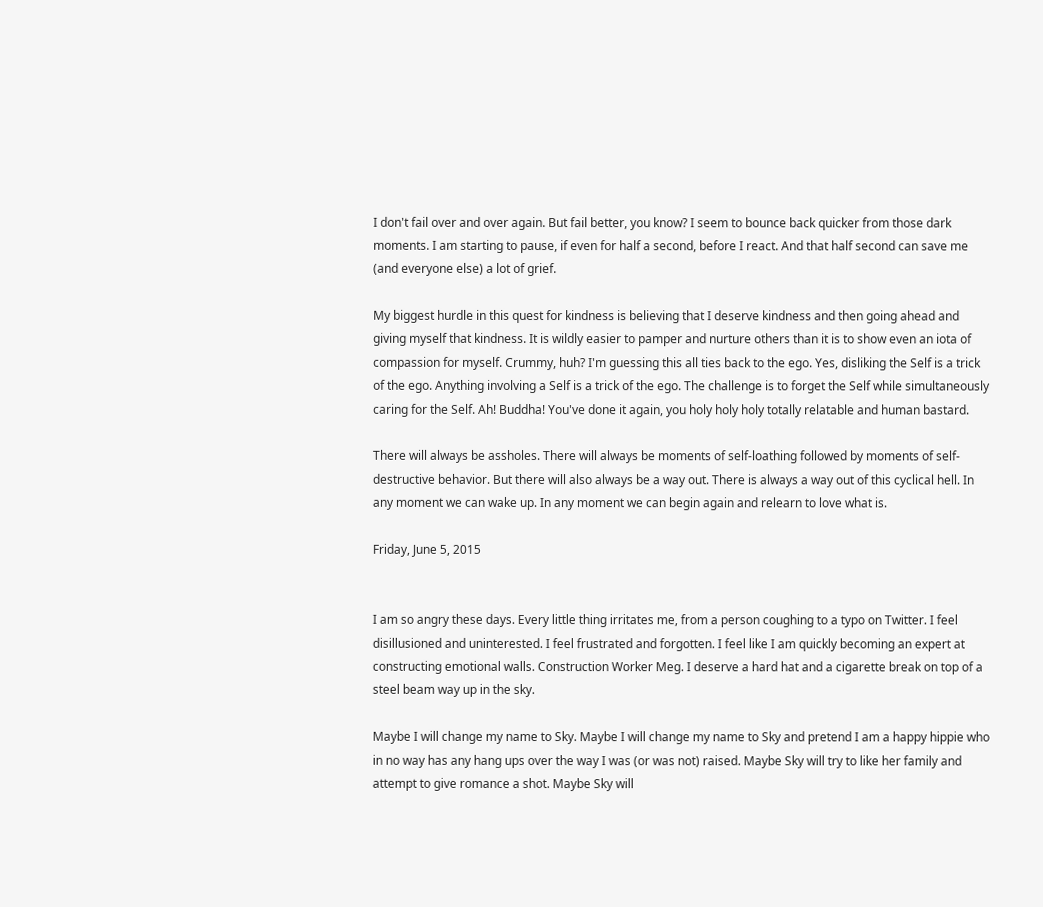I don't fail over and over again. But fail better, you know? I seem to bounce back quicker from those dark moments. I am starting to pause, if even for half a second, before I react. And that half second can save me (and everyone else) a lot of grief.

My biggest hurdle in this quest for kindness is believing that I deserve kindness and then going ahead and giving myself that kindness. It is wildly easier to pamper and nurture others than it is to show even an iota of compassion for myself. Crummy, huh? I'm guessing this all ties back to the ego. Yes, disliking the Self is a trick of the ego. Anything involving a Self is a trick of the ego. The challenge is to forget the Self while simultaneously caring for the Self. Ah! Buddha! You've done it again, you holy holy holy totally relatable and human bastard.

There will always be assholes. There will always be moments of self-loathing followed by moments of self-destructive behavior. But there will also always be a way out. There is always a way out of this cyclical hell. In any moment we can wake up. In any moment we can begin again and relearn to love what is.

Friday, June 5, 2015


I am so angry these days. Every little thing irritates me, from a person coughing to a typo on Twitter. I feel disillusioned and uninterested. I feel frustrated and forgotten. I feel like I am quickly becoming an expert at constructing emotional walls. Construction Worker Meg. I deserve a hard hat and a cigarette break on top of a steel beam way up in the sky.

Maybe I will change my name to Sky. Maybe I will change my name to Sky and pretend I am a happy hippie who in no way has any hang ups over the way I was (or was not) raised. Maybe Sky will try to like her family and attempt to give romance a shot. Maybe Sky will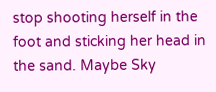stop shooting herself in the foot and sticking her head in the sand. Maybe Sky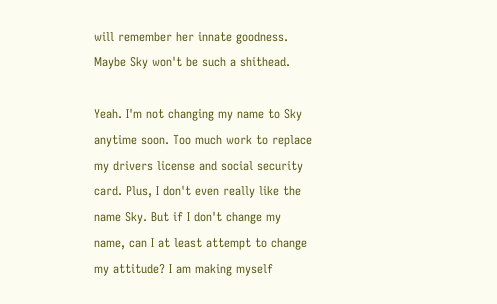will remember her innate goodness. Maybe Sky won't be such a shithead.

Yeah. I'm not changing my name to Sky anytime soon. Too much work to replace my drivers license and social security card. Plus, I don't even really like the name Sky. But if I don't change my name, can I at least attempt to change my attitude? I am making myself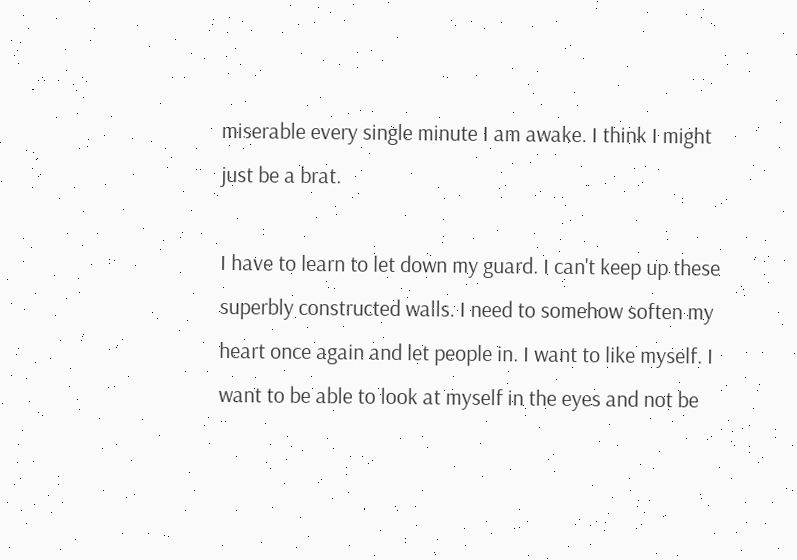miserable every single minute I am awake. I think I might just be a brat.

I have to learn to let down my guard. I can't keep up these superbly constructed walls. I need to somehow soften my heart once again and let people in. I want to like myself. I want to be able to look at myself in the eyes and not be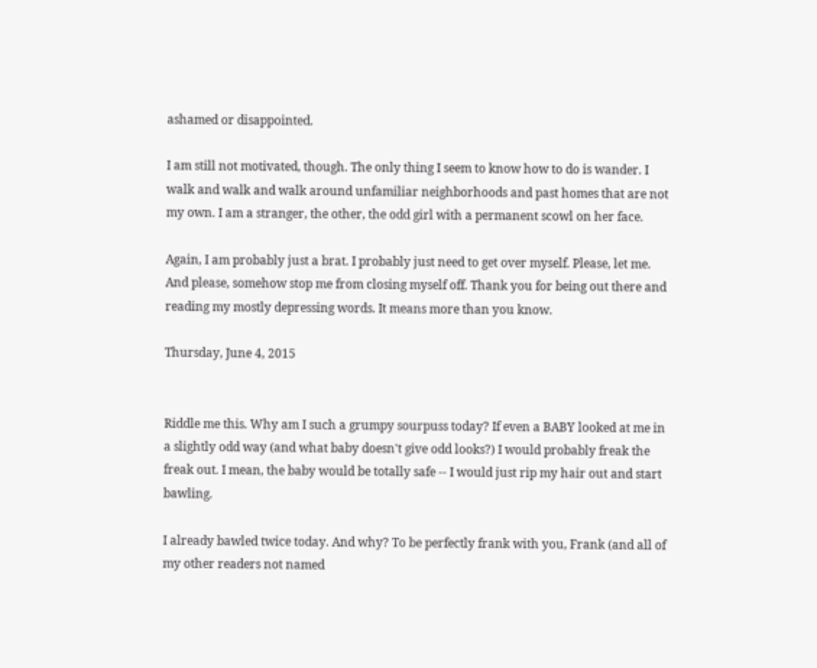ashamed or disappointed.

I am still not motivated, though. The only thing I seem to know how to do is wander. I walk and walk and walk around unfamiliar neighborhoods and past homes that are not my own. I am a stranger, the other, the odd girl with a permanent scowl on her face.

Again, I am probably just a brat. I probably just need to get over myself. Please, let me. And please, somehow stop me from closing myself off. Thank you for being out there and reading my mostly depressing words. It means more than you know.

Thursday, June 4, 2015


Riddle me this. Why am I such a grumpy sourpuss today? If even a BABY looked at me in a slightly odd way (and what baby doesn't give odd looks?) I would probably freak the freak out. I mean, the baby would be totally safe -- I would just rip my hair out and start bawling.

I already bawled twice today. And why? To be perfectly frank with you, Frank (and all of my other readers not named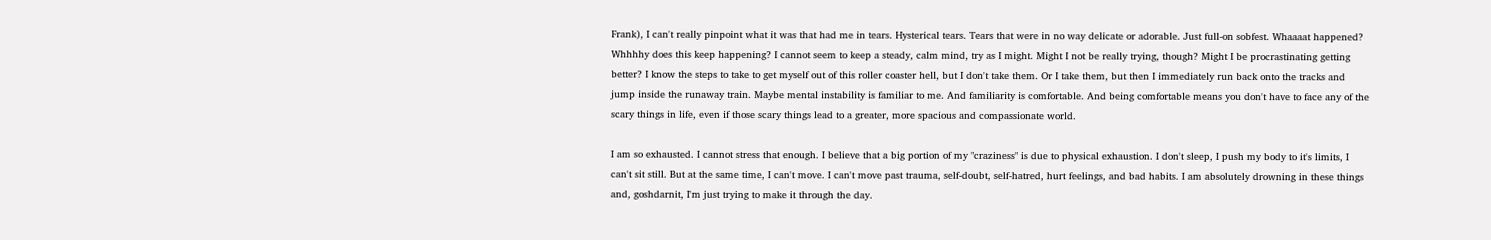Frank), I can't really pinpoint what it was that had me in tears. Hysterical tears. Tears that were in no way delicate or adorable. Just full-on sobfest. Whaaaat happened? Whhhhy does this keep happening? I cannot seem to keep a steady, calm mind, try as I might. Might I not be really trying, though? Might I be procrastinating getting better? I know the steps to take to get myself out of this roller coaster hell, but I don't take them. Or I take them, but then I immediately run back onto the tracks and jump inside the runaway train. Maybe mental instability is familiar to me. And familiarity is comfortable. And being comfortable means you don't have to face any of the scary things in life, even if those scary things lead to a greater, more spacious and compassionate world.

I am so exhausted. I cannot stress that enough. I believe that a big portion of my "craziness" is due to physical exhaustion. I don't sleep, I push my body to it's limits, I can't sit still. But at the same time, I can't move. I can't move past trauma, self-doubt, self-hatred, hurt feelings, and bad habits. I am absolutely drowning in these things and, goshdarnit, I'm just trying to make it through the day.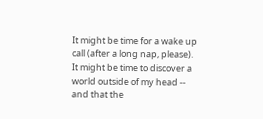It might be time for a wake up call (after a long nap, please). It might be time to discover a world outside of my head -- and that the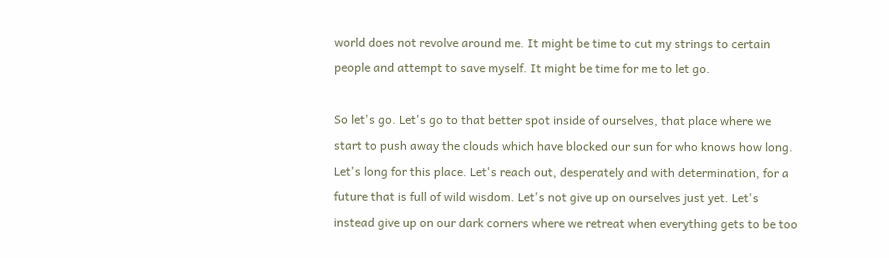world does not revolve around me. It might be time to cut my strings to certain people and attempt to save myself. It might be time for me to let go.

So let's go. Let's go to that better spot inside of ourselves, that place where we start to push away the clouds which have blocked our sun for who knows how long. Let's long for this place. Let's reach out, desperately and with determination, for a future that is full of wild wisdom. Let's not give up on ourselves just yet. Let's instead give up on our dark corners where we retreat when everything gets to be too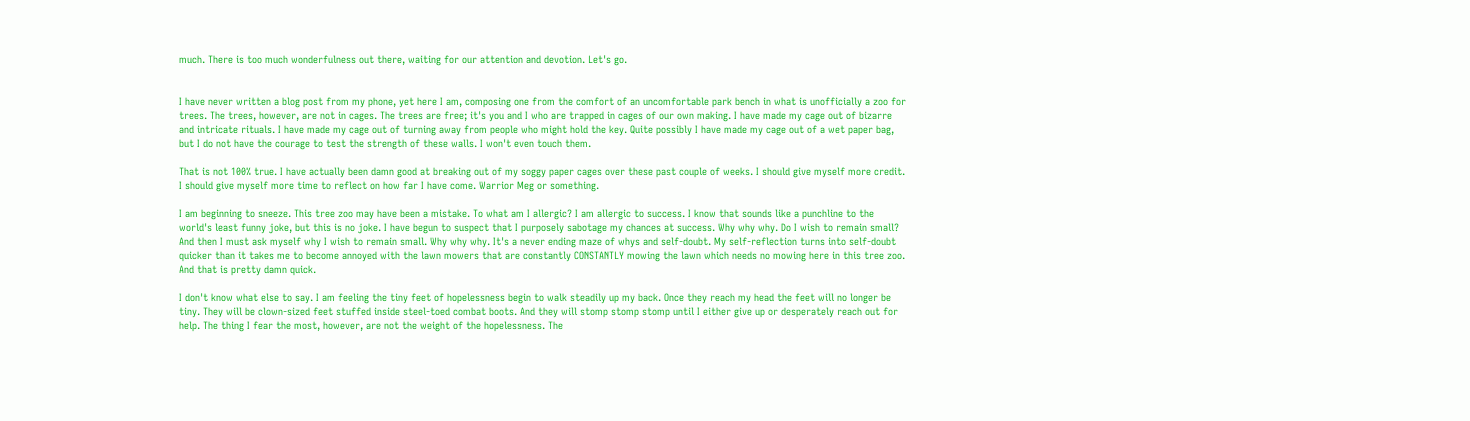much. There is too much wonderfulness out there, waiting for our attention and devotion. Let's go.


I have never written a blog post from my phone, yet here I am, composing one from the comfort of an uncomfortable park bench in what is unofficially a zoo for trees. The trees, however, are not in cages. The trees are free; it's you and I who are trapped in cages of our own making. I have made my cage out of bizarre and intricate rituals. I have made my cage out of turning away from people who might hold the key. Quite possibly I have made my cage out of a wet paper bag, but I do not have the courage to test the strength of these walls. I won't even touch them.

That is not 100% true. I have actually been damn good at breaking out of my soggy paper cages over these past couple of weeks. I should give myself more credit. I should give myself more time to reflect on how far I have come. Warrior Meg or something.

I am beginning to sneeze. This tree zoo may have been a mistake. To what am I allergic? I am allergic to success. I know that sounds like a punchline to the world's least funny joke, but this is no joke. I have begun to suspect that I purposely sabotage my chances at success. Why why why. Do I wish to remain small? And then I must ask myself why I wish to remain small. Why why why. It's a never ending maze of whys and self-doubt. My self-reflection turns into self-doubt quicker than it takes me to become annoyed with the lawn mowers that are constantly CONSTANTLY mowing the lawn which needs no mowing here in this tree zoo. And that is pretty damn quick.

I don't know what else to say. I am feeling the tiny feet of hopelessness begin to walk steadily up my back. Once they reach my head the feet will no longer be tiny. They will be clown-sized feet stuffed inside steel-toed combat boots. And they will stomp stomp stomp until I either give up or desperately reach out for help. The thing I fear the most, however, are not the weight of the hopelessness. The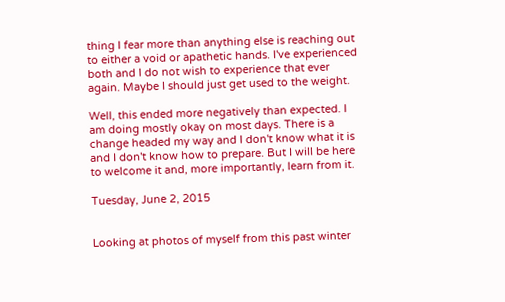thing I fear more than anything else is reaching out to either a void or apathetic hands. I've experienced both and I do not wish to experience that ever again. Maybe I should just get used to the weight.

Well, this ended more negatively than expected. I am doing mostly okay on most days. There is a change headed my way and I don't know what it is and I don't know how to prepare. But I will be here to welcome it and, more importantly, learn from it.

Tuesday, June 2, 2015


Looking at photos of myself from this past winter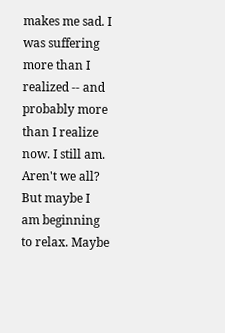makes me sad. I was suffering more than I realized -- and probably more than I realize now. I still am. Aren't we all? But maybe I am beginning to relax. Maybe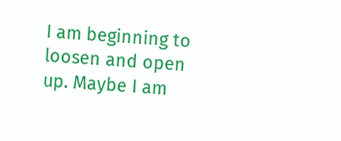I am beginning to loosen and open up. Maybe I am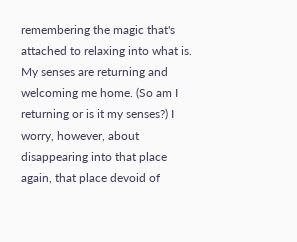remembering the magic that's attached to relaxing into what is. My senses are returning and welcoming me home. (So am I returning or is it my senses?) I worry, however, about disappearing into that place again, that place devoid of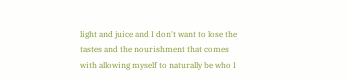light and juice and I don't want to lose the tastes and the nourishment that comes with allowing myself to naturally be who I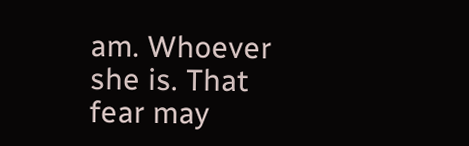am. Whoever she is. That fear may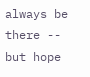always be there -- but hope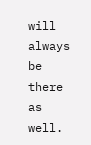will always be there as well.